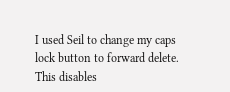I used Seil to change my caps lock button to forward delete. This disables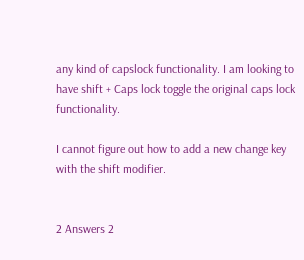any kind of capslock functionality. I am looking to have shift + Caps lock toggle the original caps lock functionality.

I cannot figure out how to add a new change key with the shift modifier.


2 Answers 2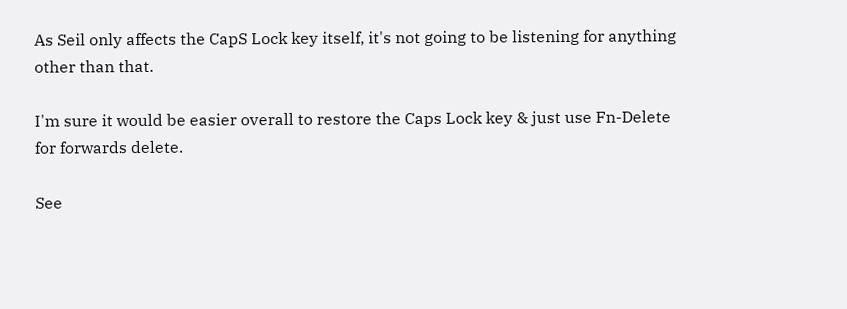As Seil only affects the CapS Lock key itself, it's not going to be listening for anything other than that.

I'm sure it would be easier overall to restore the Caps Lock key & just use Fn-Delete for forwards delete.

See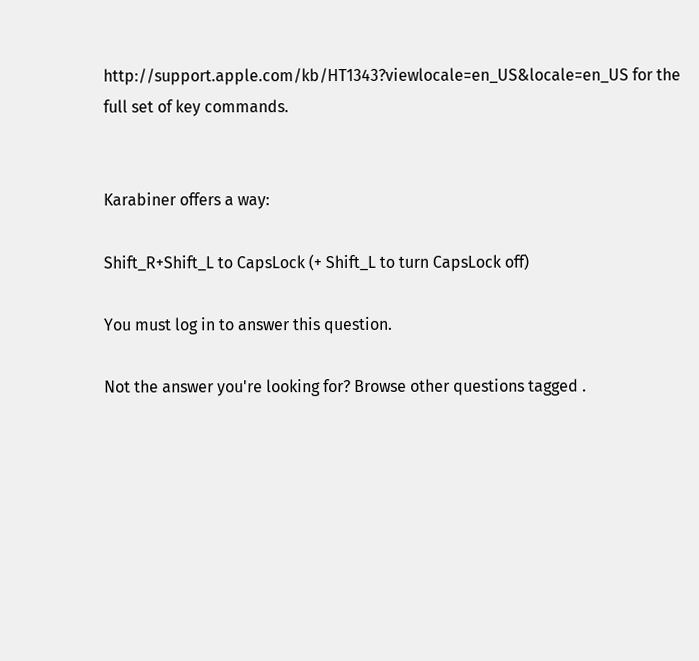http://support.apple.com/kb/HT1343?viewlocale=en_US&locale=en_US for the full set of key commands.


Karabiner offers a way:

Shift_R+Shift_L to CapsLock (+ Shift_L to turn CapsLock off)

You must log in to answer this question.

Not the answer you're looking for? Browse other questions tagged .